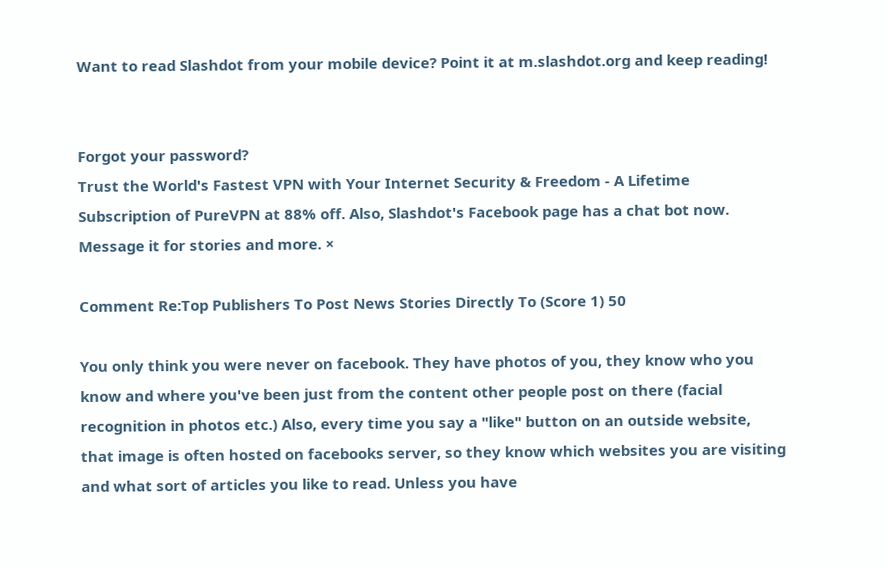Want to read Slashdot from your mobile device? Point it at m.slashdot.org and keep reading!


Forgot your password?
Trust the World's Fastest VPN with Your Internet Security & Freedom - A Lifetime Subscription of PureVPN at 88% off. Also, Slashdot's Facebook page has a chat bot now. Message it for stories and more. ×

Comment Re:Top Publishers To Post News Stories Directly To (Score 1) 50

You only think you were never on facebook. They have photos of you, they know who you know and where you've been just from the content other people post on there (facial recognition in photos etc.) Also, every time you say a "like" button on an outside website, that image is often hosted on facebooks server, so they know which websites you are visiting and what sort of articles you like to read. Unless you have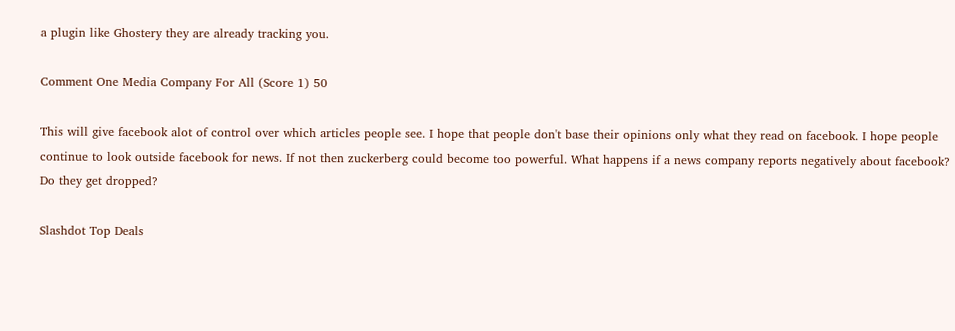a plugin like Ghostery they are already tracking you.

Comment One Media Company For All (Score 1) 50

This will give facebook alot of control over which articles people see. I hope that people don't base their opinions only what they read on facebook. I hope people continue to look outside facebook for news. If not then zuckerberg could become too powerful. What happens if a news company reports negatively about facebook? Do they get dropped?

Slashdot Top Deals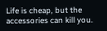Life is cheap, but the accessories can kill you.